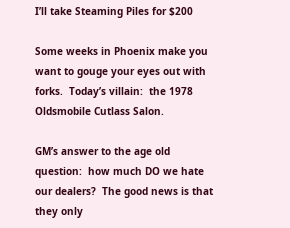I’ll take Steaming Piles for $200

Some weeks in Phoenix make you want to gouge your eyes out with forks.  Today’s villain:  the 1978 Oldsmobile Cutlass Salon.

GM’s answer to the age old question:  how much DO we hate our dealers?  The good news is that they only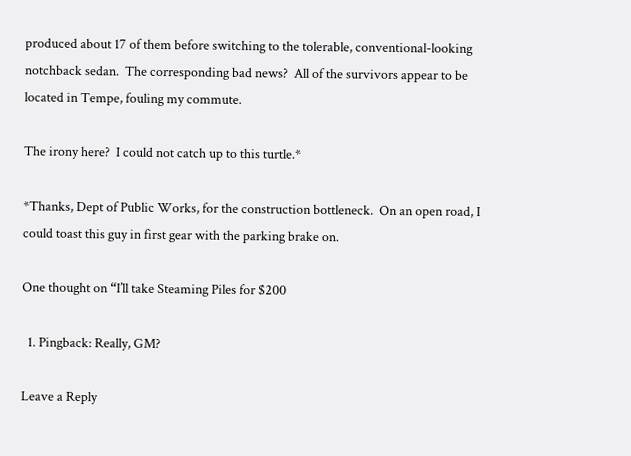produced about 17 of them before switching to the tolerable, conventional-looking notchback sedan.  The corresponding bad news?  All of the survivors appear to be located in Tempe, fouling my commute.

The irony here?  I could not catch up to this turtle.*

*Thanks, Dept of Public Works, for the construction bottleneck.  On an open road, I could toast this guy in first gear with the parking brake on.

One thought on “I’ll take Steaming Piles for $200

  1. Pingback: Really, GM?

Leave a Reply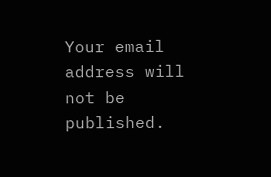Your email address will not be published.